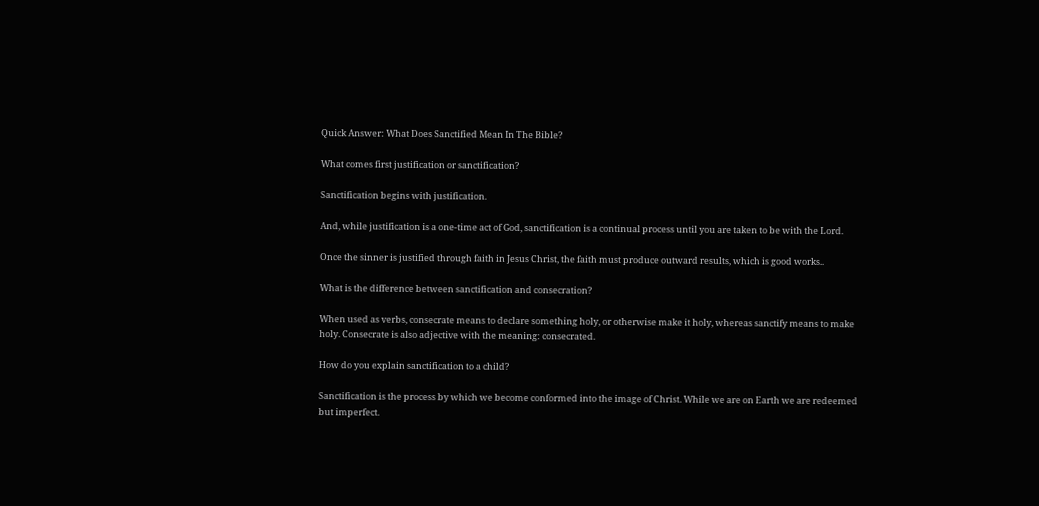Quick Answer: What Does Sanctified Mean In The Bible?

What comes first justification or sanctification?

Sanctification begins with justification.

And, while justification is a one-time act of God, sanctification is a continual process until you are taken to be with the Lord.

Once the sinner is justified through faith in Jesus Christ, the faith must produce outward results, which is good works..

What is the difference between sanctification and consecration?

When used as verbs, consecrate means to declare something holy, or otherwise make it holy, whereas sanctify means to make holy. Consecrate is also adjective with the meaning: consecrated.

How do you explain sanctification to a child?

Sanctification is the process by which we become conformed into the image of Christ. While we are on Earth we are redeemed but imperfect.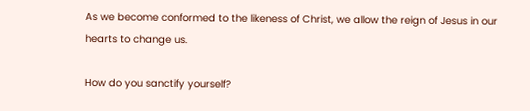As we become conformed to the likeness of Christ, we allow the reign of Jesus in our hearts to change us.

How do you sanctify yourself?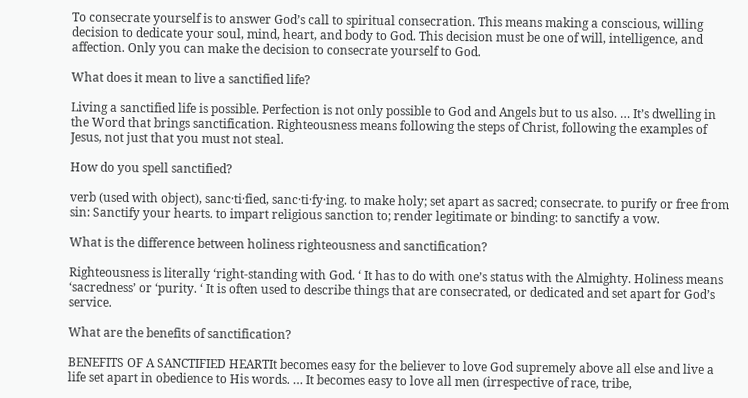To consecrate yourself is to answer God’s call to spiritual consecration. This means making a conscious, willing decision to dedicate your soul, mind, heart, and body to God. This decision must be one of will, intelligence, and affection. Only you can make the decision to consecrate yourself to God.

What does it mean to live a sanctified life?

Living a sanctified life is possible. Perfection is not only possible to God and Angels but to us also. … It’s dwelling in the Word that brings sanctification. Righteousness means following the steps of Christ, following the examples of Jesus, not just that you must not steal.

How do you spell sanctified?

verb (used with object), sanc·ti·fied, sanc·ti·fy·ing. to make holy; set apart as sacred; consecrate. to purify or free from sin: Sanctify your hearts. to impart religious sanction to; render legitimate or binding: to sanctify a vow.

What is the difference between holiness righteousness and sanctification?

Righteousness is literally ‘right-standing with God. ‘ It has to do with one’s status with the Almighty. Holiness means ‘sacredness’ or ‘purity. ‘ It is often used to describe things that are consecrated, or dedicated and set apart for God’s service.

What are the benefits of sanctification?

BENEFITS OF A SANCTIFIED HEARTIt becomes easy for the believer to love God supremely above all else and live a life set apart in obedience to His words. … It becomes easy to love all men (irrespective of race, tribe,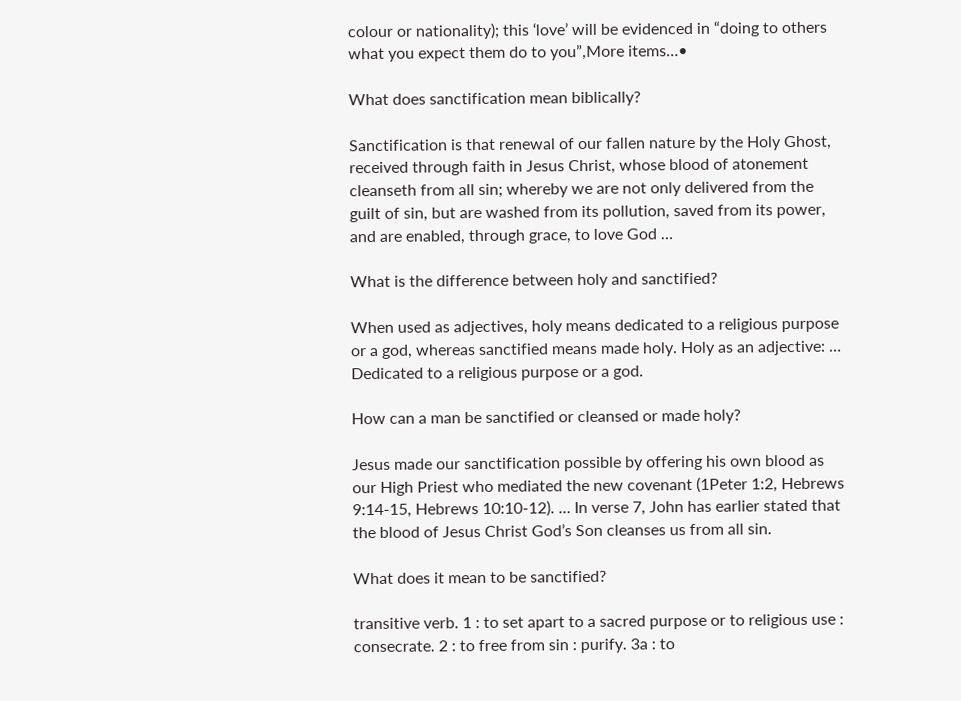colour or nationality); this ‘love’ will be evidenced in “doing to others what you expect them do to you”,More items…•

What does sanctification mean biblically?

Sanctification is that renewal of our fallen nature by the Holy Ghost, received through faith in Jesus Christ, whose blood of atonement cleanseth from all sin; whereby we are not only delivered from the guilt of sin, but are washed from its pollution, saved from its power, and are enabled, through grace, to love God …

What is the difference between holy and sanctified?

When used as adjectives, holy means dedicated to a religious purpose or a god, whereas sanctified means made holy. Holy as an adjective: … Dedicated to a religious purpose or a god.

How can a man be sanctified or cleansed or made holy?

Jesus made our sanctification possible by offering his own blood as our High Priest who mediated the new covenant (1Peter 1:2, Hebrews 9:14-15, Hebrews 10:10-12). … In verse 7, John has earlier stated that the blood of Jesus Christ God’s Son cleanses us from all sin.

What does it mean to be sanctified?

transitive verb. 1 : to set apart to a sacred purpose or to religious use : consecrate. 2 : to free from sin : purify. 3a : to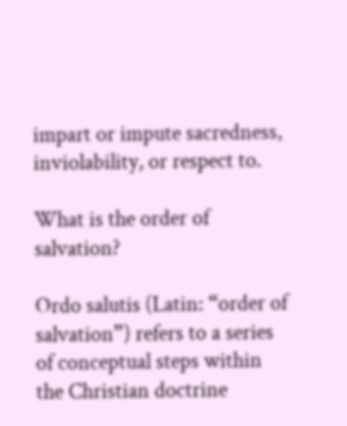impart or impute sacredness, inviolability, or respect to.

What is the order of salvation?

Ordo salutis (Latin: “order of salvation”) refers to a series of conceptual steps within the Christian doctrine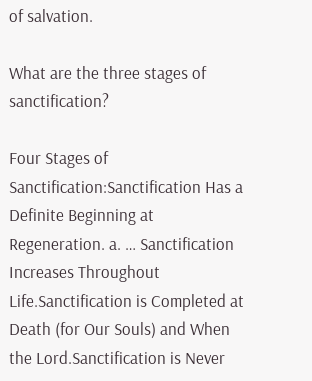of salvation.

What are the three stages of sanctification?

Four Stages of Sanctification:Sanctification Has a Definite Beginning at Regeneration. a. … Sanctification Increases Throughout Life.Sanctification is Completed at Death (for Our Souls) and When the Lord.Sanctification is Never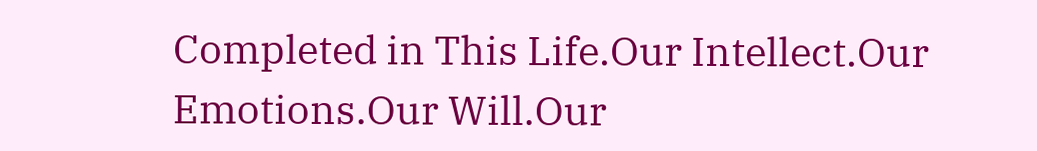Completed in This Life.Our Intellect.Our Emotions.Our Will.Our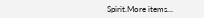Spirit.More items…